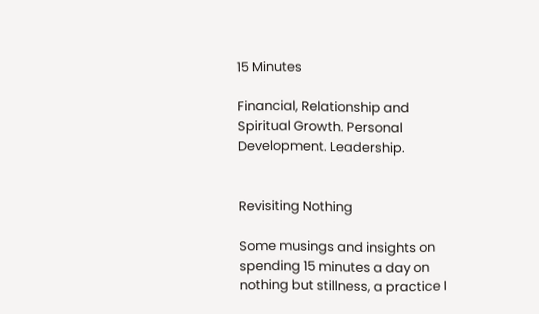15 Minutes

Financial, Relationship and Spiritual Growth. Personal Development. Leadership.


Revisiting Nothing

Some musings and insights on spending 15 minutes a day on nothing but stillness, a practice I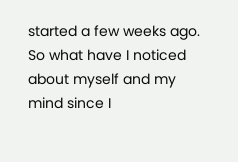started a few weeks ago. So what have I noticed about myself and my mind since I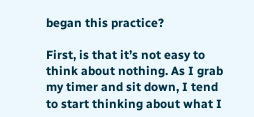began this practice?

First, is that it’s not easy to think about nothing. As I grab my timer and sit down, I tend to start thinking about what I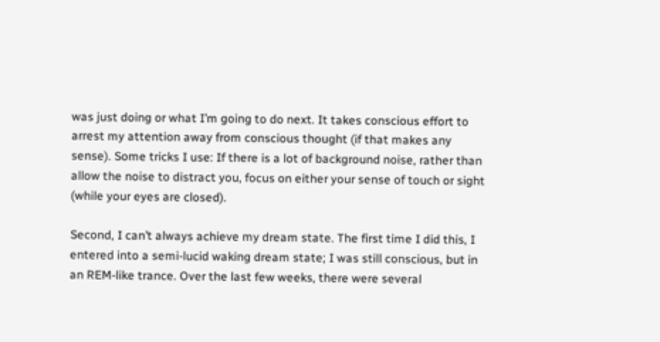was just doing or what I’m going to do next. It takes conscious effort to arrest my attention away from conscious thought (if that makes any sense). Some tricks I use: If there is a lot of background noise, rather than allow the noise to distract you, focus on either your sense of touch or sight (while your eyes are closed).

Second, I can’t always achieve my dream state. The first time I did this, I entered into a semi-lucid waking dream state; I was still conscious, but in an REM-like trance. Over the last few weeks, there were several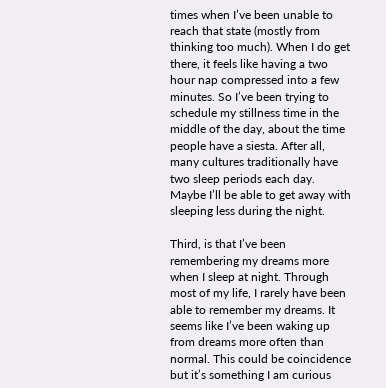times when I’ve been unable to reach that state (mostly from thinking too much). When I do get there, it feels like having a two hour nap compressed into a few minutes. So I’ve been trying to schedule my stillness time in the middle of the day, about the time people have a siesta. After all, many cultures traditionally have two sleep periods each day. Maybe I’ll be able to get away with sleeping less during the night.

Third, is that I’ve been remembering my dreams more when I sleep at night. Through most of my life, I rarely have been able to remember my dreams. It seems like I’ve been waking up from dreams more often than normal. This could be coincidence but it’s something I am curious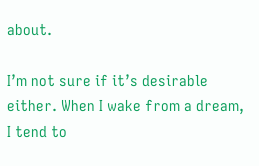about.

I’m not sure if it’s desirable either. When I wake from a dream, I tend to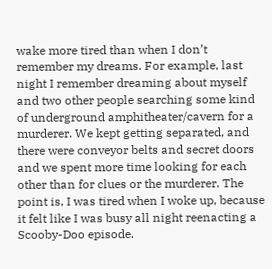wake more tired than when I don’t remember my dreams. For example, last night I remember dreaming about myself and two other people searching some kind of underground amphitheater/cavern for a murderer. We kept getting separated, and there were conveyor belts and secret doors and we spent more time looking for each other than for clues or the murderer. The point is, I was tired when I woke up, because it felt like I was busy all night reenacting a Scooby-Doo episode.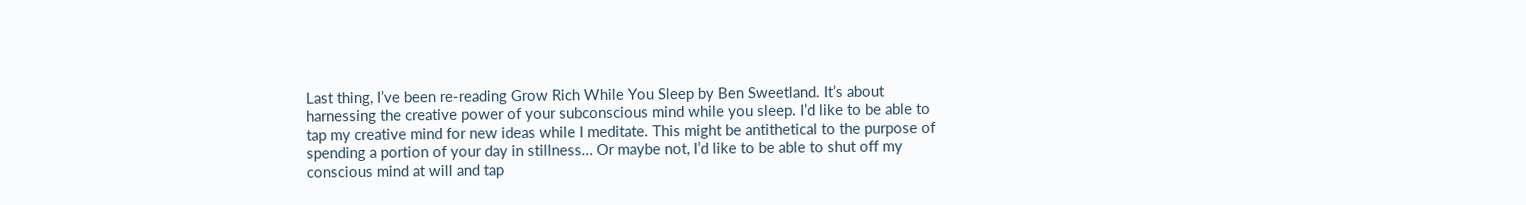Last thing, I’ve been re-reading Grow Rich While You Sleep by Ben Sweetland. It’s about harnessing the creative power of your subconscious mind while you sleep. I’d like to be able to tap my creative mind for new ideas while I meditate. This might be antithetical to the purpose of spending a portion of your day in stillness… Or maybe not, I’d like to be able to shut off my conscious mind at will and tap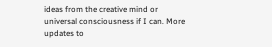ideas from the creative mind or universal consciousness if I can. More updates to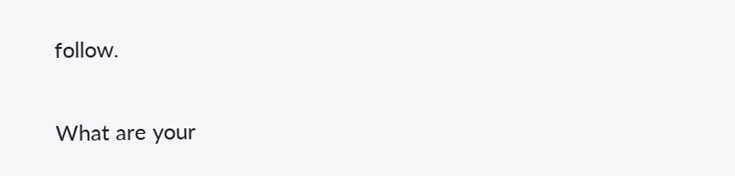follow.

What are your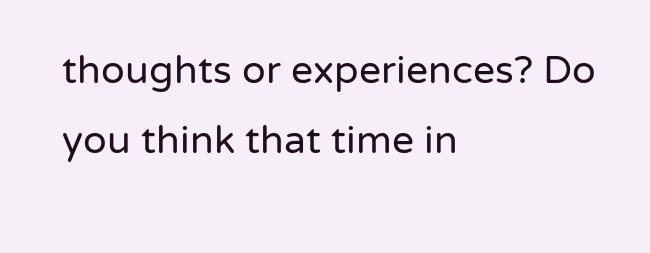thoughts or experiences? Do you think that time in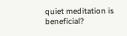quiet meditation is beneficial?